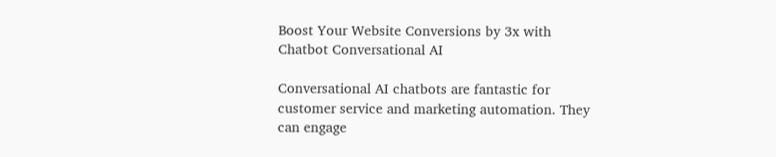Boost Your Website Conversions by 3x with Chatbot Conversational AI

Conversational AI chatbots are fantastic for customer service and marketing automation. They can engage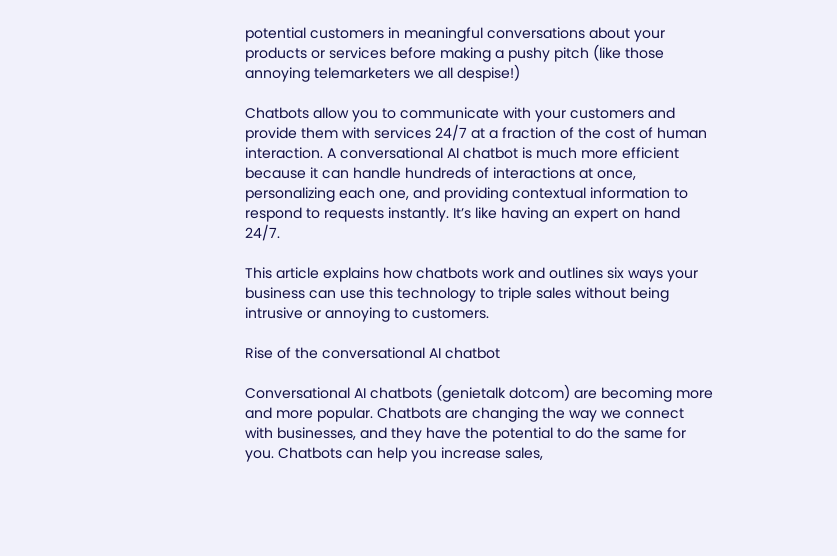potential customers in meaningful conversations about your products or services before making a pushy pitch (like those annoying telemarketers we all despise!)

Chatbots allow you to communicate with your customers and provide them with services 24/7 at a fraction of the cost of human interaction. A conversational AI chatbot is much more efficient because it can handle hundreds of interactions at once, personalizing each one, and providing contextual information to respond to requests instantly. It’s like having an expert on hand 24/7.

This article explains how chatbots work and outlines six ways your business can use this technology to triple sales without being intrusive or annoying to customers.

Rise of the conversational AI chatbot

Conversational AI chatbots (genietalk dotcom) are becoming more and more popular. Chatbots are changing the way we connect with businesses, and they have the potential to do the same for you. Chatbots can help you increase sales,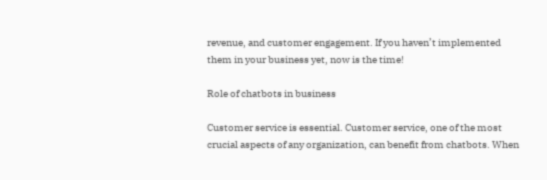revenue, and customer engagement. If you haven’t implemented them in your business yet, now is the time!

Role of chatbots in business

Customer service is essential. Customer service, one of the most crucial aspects of any organization, can benefit from chatbots. When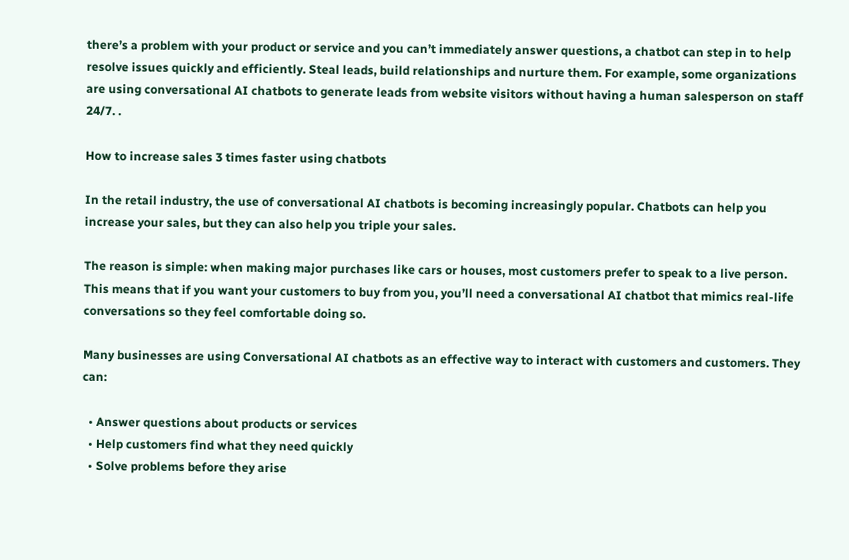there’s a problem with your product or service and you can’t immediately answer questions, a chatbot can step in to help resolve issues quickly and efficiently. Steal leads, build relationships and nurture them. For example, some organizations are using conversational AI chatbots to generate leads from website visitors without having a human salesperson on staff 24/7. .

How to increase sales 3 times faster using chatbots

In the retail industry, the use of conversational AI chatbots is becoming increasingly popular. Chatbots can help you increase your sales, but they can also help you triple your sales.

The reason is simple: when making major purchases like cars or houses, most customers prefer to speak to a live person. This means that if you want your customers to buy from you, you’ll need a conversational AI chatbot that mimics real-life conversations so they feel comfortable doing so.

Many businesses are using Conversational AI chatbots as an effective way to interact with customers and customers. They can:

  • Answer questions about products or services
  • Help customers find what they need quickly
  • Solve problems before they arise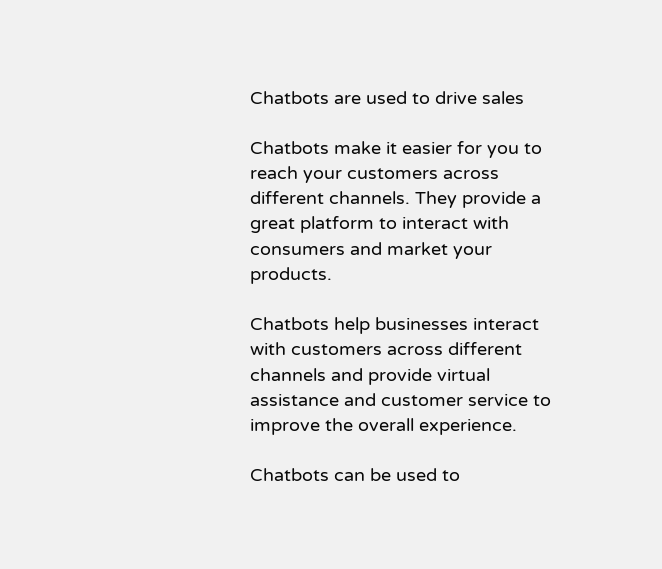Chatbots are used to drive sales

Chatbots make it easier for you to reach your customers across different channels. They provide a great platform to interact with consumers and market your products.

Chatbots help businesses interact with customers across different channels and provide virtual assistance and customer service to improve the overall experience.

Chatbots can be used to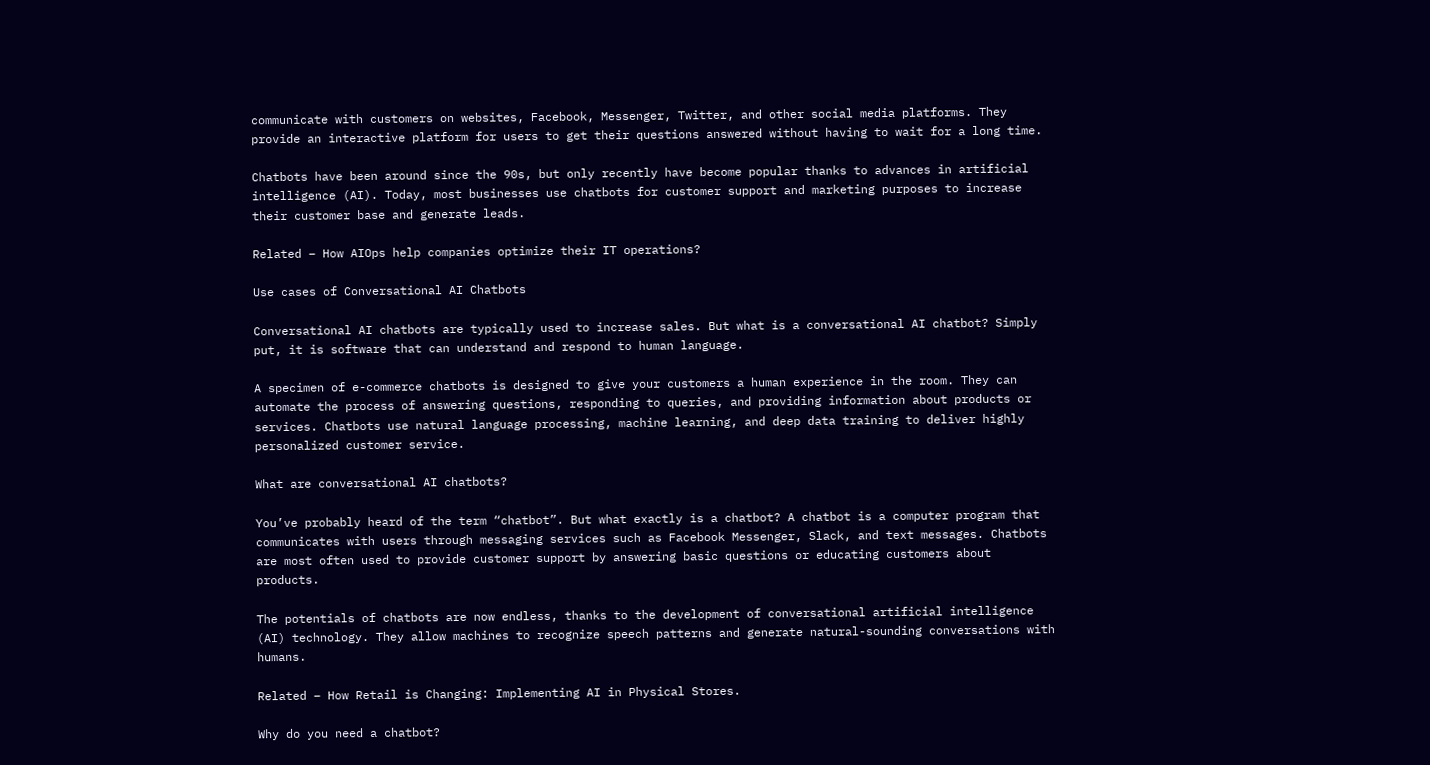communicate with customers on websites, Facebook, Messenger, Twitter, and other social media platforms. They provide an interactive platform for users to get their questions answered without having to wait for a long time.

Chatbots have been around since the 90s, but only recently have become popular thanks to advances in artificial intelligence (AI). Today, most businesses use chatbots for customer support and marketing purposes to increase their customer base and generate leads.

Related – How AIOps help companies optimize their IT operations?

Use cases of Conversational AI Chatbots

Conversational AI chatbots are typically used to increase sales. But what is a conversational AI chatbot? Simply put, it is software that can understand and respond to human language.

A specimen of e-commerce chatbots is designed to give your customers a human experience in the room. They can automate the process of answering questions, responding to queries, and providing information about products or services. Chatbots use natural language processing, machine learning, and deep data training to deliver highly personalized customer service.

What are conversational AI chatbots?

You’ve probably heard of the term “chatbot”. But what exactly is a chatbot? A chatbot is a computer program that communicates with users through messaging services such as Facebook Messenger, Slack, and text messages. Chatbots are most often used to provide customer support by answering basic questions or educating customers about products.

The potentials of chatbots are now endless, thanks to the development of conversational artificial intelligence (AI) technology. They allow machines to recognize speech patterns and generate natural-sounding conversations with humans.

Related – How Retail is Changing: Implementing AI in Physical Stores.

Why do you need a chatbot?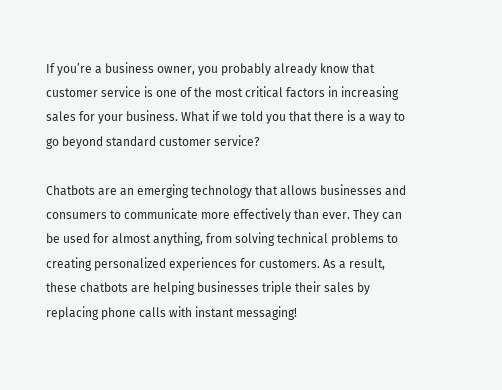If you’re a business owner, you probably already know that customer service is one of the most critical factors in increasing sales for your business. What if we told you that there is a way to go beyond standard customer service?

Chatbots are an emerging technology that allows businesses and consumers to communicate more effectively than ever. They can be used for almost anything, from solving technical problems to creating personalized experiences for customers. As a result, these chatbots are helping businesses triple their sales by replacing phone calls with instant messaging!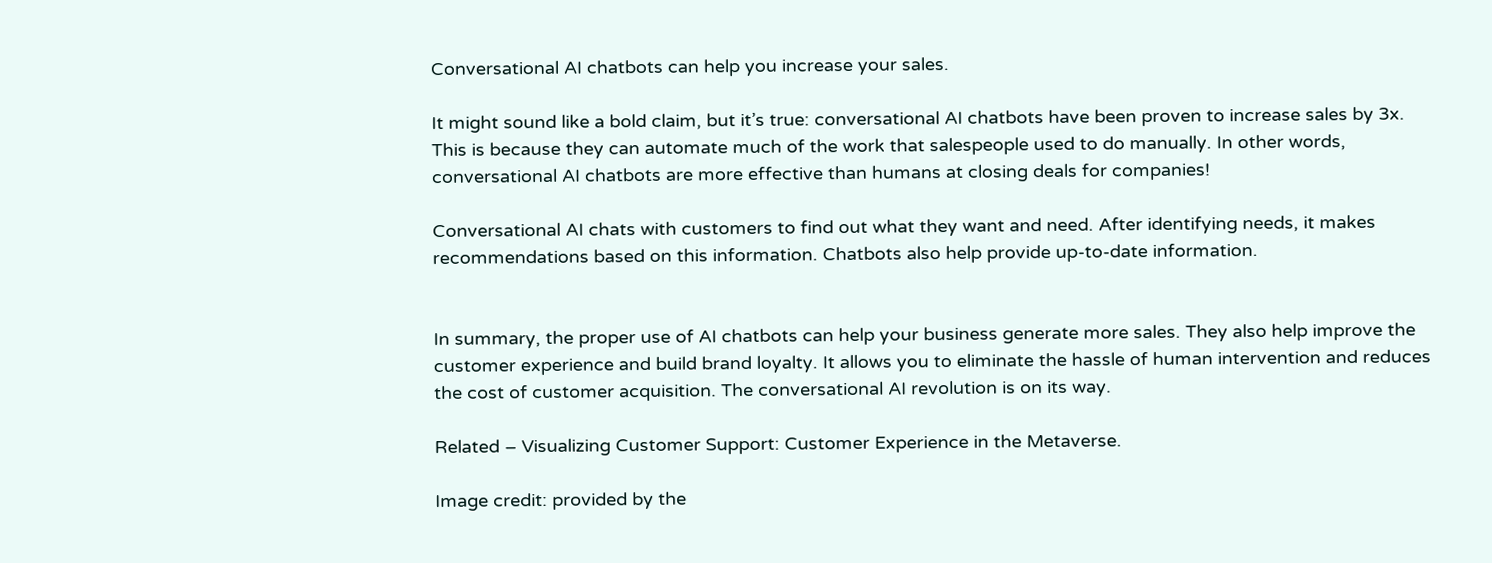Conversational AI chatbots can help you increase your sales.

It might sound like a bold claim, but it’s true: conversational AI chatbots have been proven to increase sales by 3x. This is because they can automate much of the work that salespeople used to do manually. In other words, conversational AI chatbots are more effective than humans at closing deals for companies!

Conversational AI chats with customers to find out what they want and need. After identifying needs, it makes recommendations based on this information. Chatbots also help provide up-to-date information.


In summary, the proper use of AI chatbots can help your business generate more sales. They also help improve the customer experience and build brand loyalty. It allows you to eliminate the hassle of human intervention and reduces the cost of customer acquisition. The conversational AI revolution is on its way.

Related – Visualizing Customer Support: Customer Experience in the Metaverse.

Image credit: provided by the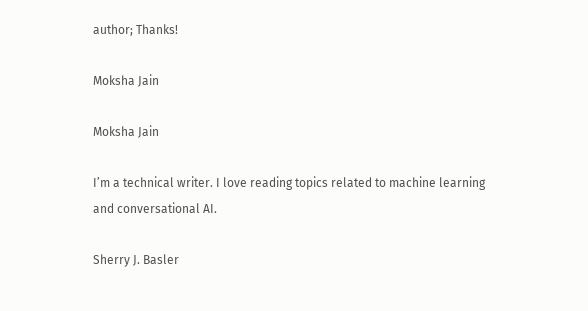author; Thanks!

Moksha Jain

Moksha Jain

I’m a technical writer. I love reading topics related to machine learning and conversational AI.

Sherry J. Basler